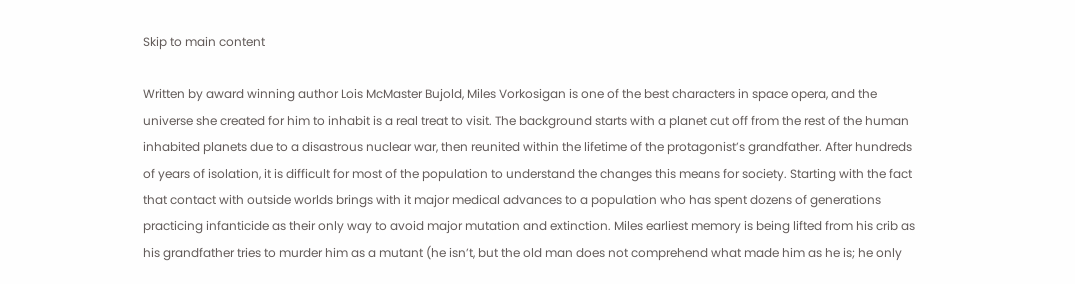Skip to main content

Written by award winning author Lois McMaster Bujold, Miles Vorkosigan is one of the best characters in space opera, and the universe she created for him to inhabit is a real treat to visit. The background starts with a planet cut off from the rest of the human inhabited planets due to a disastrous nuclear war, then reunited within the lifetime of the protagonist’s grandfather. After hundreds of years of isolation, it is difficult for most of the population to understand the changes this means for society. Starting with the fact that contact with outside worlds brings with it major medical advances to a population who has spent dozens of generations practicing infanticide as their only way to avoid major mutation and extinction. Miles earliest memory is being lifted from his crib as his grandfather tries to murder him as a mutant (he isn’t, but the old man does not comprehend what made him as he is; he only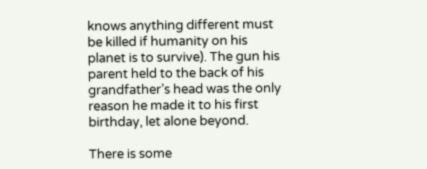knows anything different must be killed if humanity on his planet is to survive). The gun his parent held to the back of his grandfather’s head was the only reason he made it to his first birthday, let alone beyond.

There is some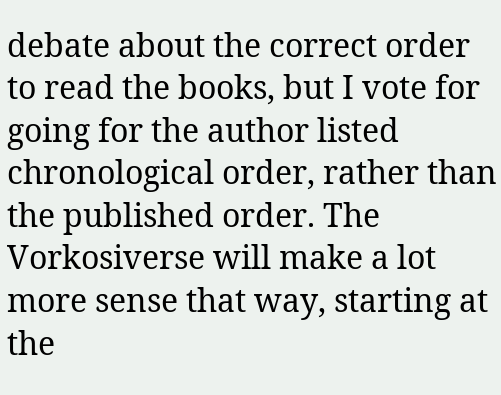debate about the correct order to read the books, but I vote for going for the author listed chronological order, rather than the published order. The Vorkosiverse will make a lot more sense that way, starting at the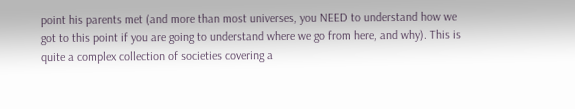point his parents met (and more than most universes, you NEED to understand how we got to this point if you are going to understand where we go from here, and why). This is quite a complex collection of societies covering a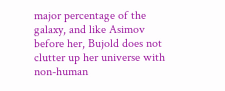major percentage of the galaxy, and like Asimov before her, Bujold does not clutter up her universe with non-human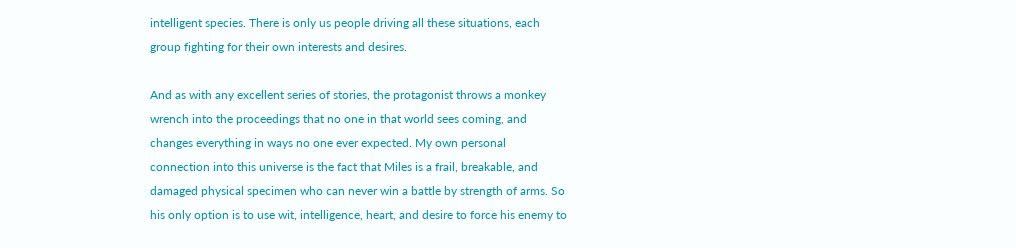intelligent species. There is only us people driving all these situations, each group fighting for their own interests and desires.

And as with any excellent series of stories, the protagonist throws a monkey wrench into the proceedings that no one in that world sees coming, and changes everything in ways no one ever expected. My own personal connection into this universe is the fact that Miles is a frail, breakable, and damaged physical specimen who can never win a battle by strength of arms. So his only option is to use wit, intelligence, heart, and desire to force his enemy to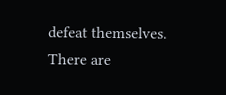defeat themselves. There are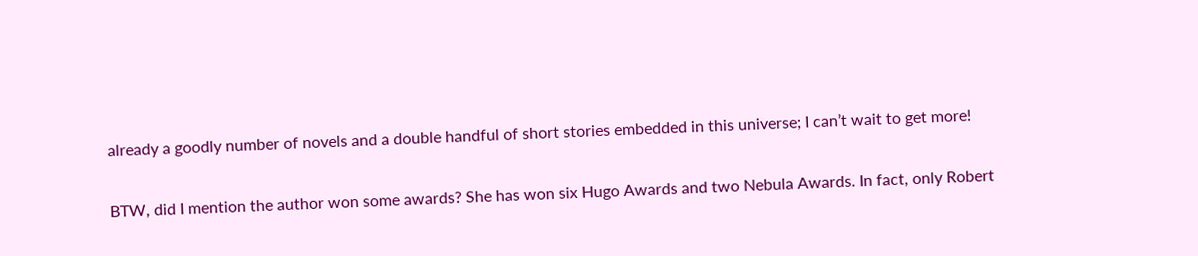already a goodly number of novels and a double handful of short stories embedded in this universe; I can’t wait to get more!

BTW, did I mention the author won some awards? She has won six Hugo Awards and two Nebula Awards. In fact, only Robert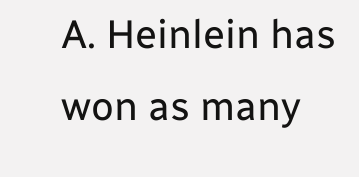A. Heinlein has won as many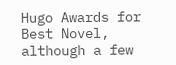Hugo Awards for Best Novel, although a few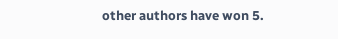other authors have won 5.